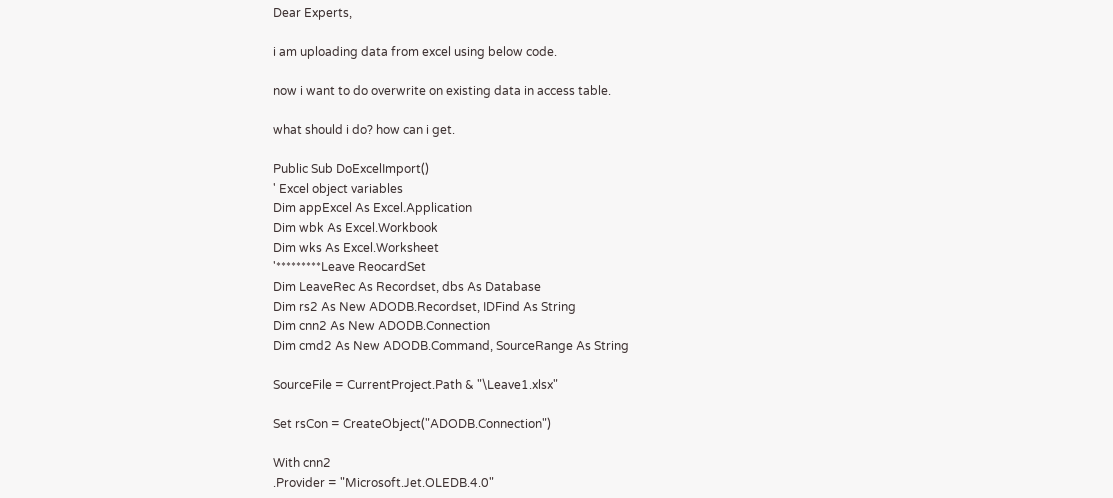Dear Experts,

i am uploading data from excel using below code.

now i want to do overwrite on existing data in access table.

what should i do? how can i get.

Public Sub DoExcelImport()
' Excel object variables
Dim appExcel As Excel.Application
Dim wbk As Excel.Workbook
Dim wks As Excel.Worksheet
'*********Leave ReocardSet
Dim LeaveRec As Recordset, dbs As Database
Dim rs2 As New ADODB.Recordset, IDFind As String
Dim cnn2 As New ADODB.Connection
Dim cmd2 As New ADODB.Command, SourceRange As String

SourceFile = CurrentProject.Path & "\Leave1.xlsx"

Set rsCon = CreateObject("ADODB.Connection")

With cnn2
.Provider = "Microsoft.Jet.OLEDB.4.0"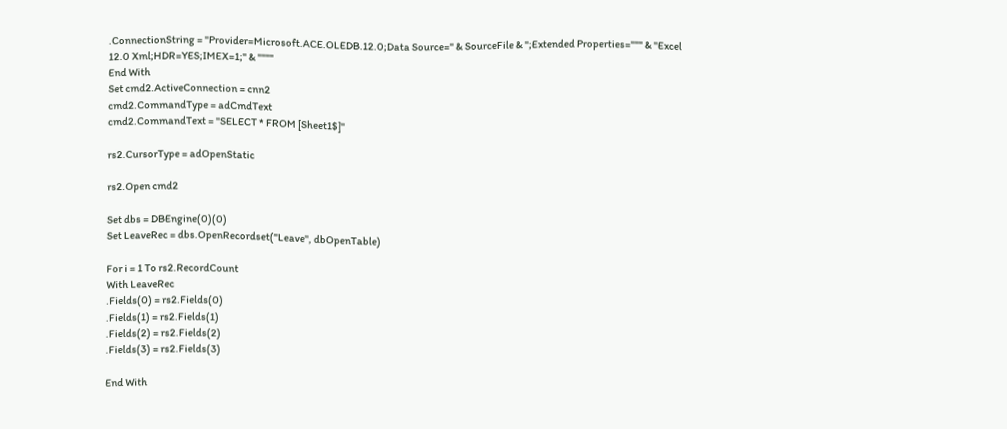.ConnectionString = "Provider=Microsoft.ACE.OLEDB.12.0;Data Source=" & SourceFile & ";Extended Properties=""" & "Excel 12.0 Xml;HDR=YES;IMEX=1;" & """"
End With
Set cmd2.ActiveConnection = cnn2
cmd2.CommandType = adCmdText
cmd2.CommandText = "SELECT * FROM [Sheet1$]"

rs2.CursorType = adOpenStatic

rs2.Open cmd2

Set dbs = DBEngine(0)(0)
Set LeaveRec = dbs.OpenRecordset("Leave", dbOpenTable)

For i = 1 To rs2.RecordCount
With LeaveRec
.Fields(0) = rs2.Fields(0)
.Fields(1) = rs2.Fields(1)
.Fields(2) = rs2.Fields(2)
.Fields(3) = rs2.Fields(3)

End With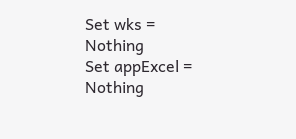Set wks = Nothing
Set appExcel = Nothing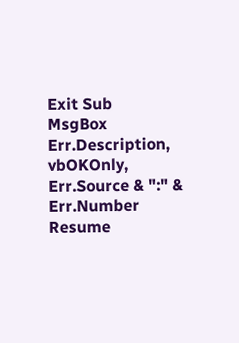Exit Sub
MsgBox Err.Description, vbOKOnly, Err.Source & ":" & Err.Number
Resume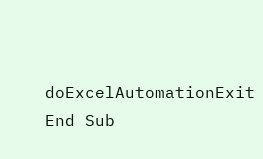doExcelAutomationExit
End Sub